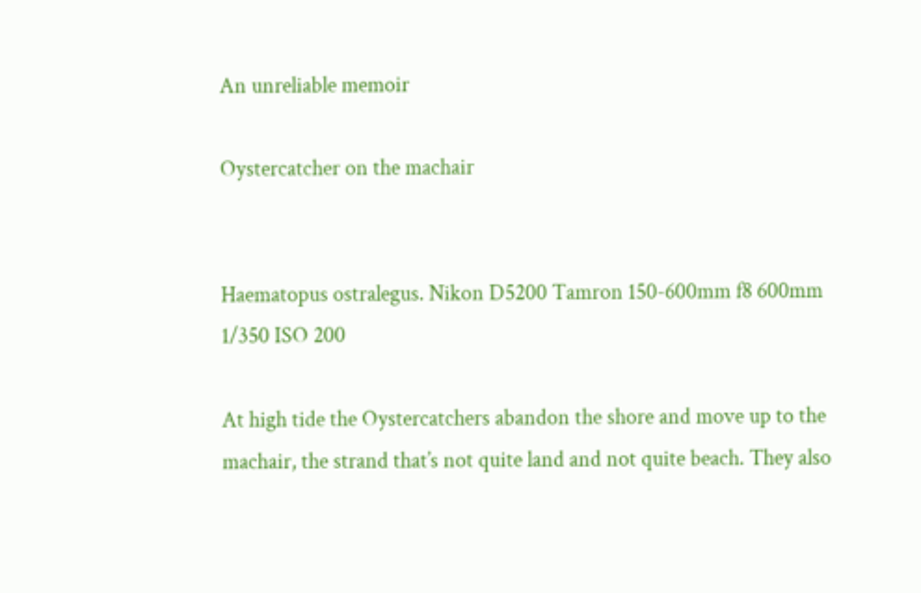An unreliable memoir

Oystercatcher on the machair


Haematopus ostralegus. Nikon D5200 Tamron 150-600mm f8 600mm 1/350 ISO 200

At high tide the Oystercatchers abandon the shore and move up to the machair, the strand that’s not quite land and not quite beach. They also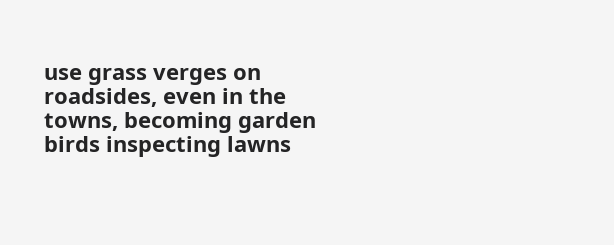use grass verges on roadsides, even in the towns, becoming garden birds inspecting lawns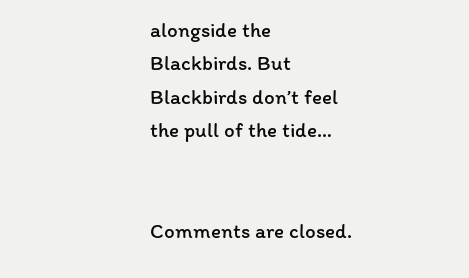alongside the Blackbirds. But Blackbirds don’t feel the pull of the tide…


Comments are closed.